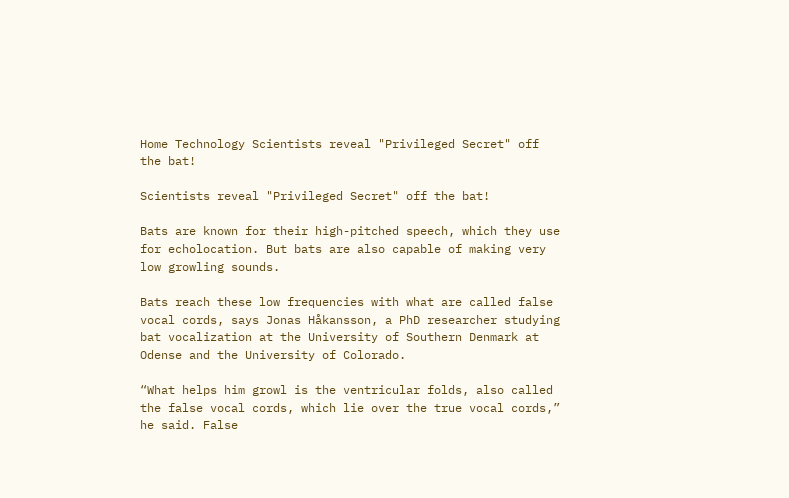Home Technology Scientists reveal "Privileged Secret" off the bat!

Scientists reveal "Privileged Secret" off the bat!

Bats are known for their high-pitched speech, which they use for echolocation. But bats are also capable of making very low growling sounds.

Bats reach these low frequencies with what are called false vocal cords, says Jonas Håkansson, a PhD researcher studying bat vocalization at the University of Southern Denmark at Odense and the University of Colorado.

“What helps him growl is the ventricular folds, also called the false vocal cords, which lie over the true vocal cords,” he said. False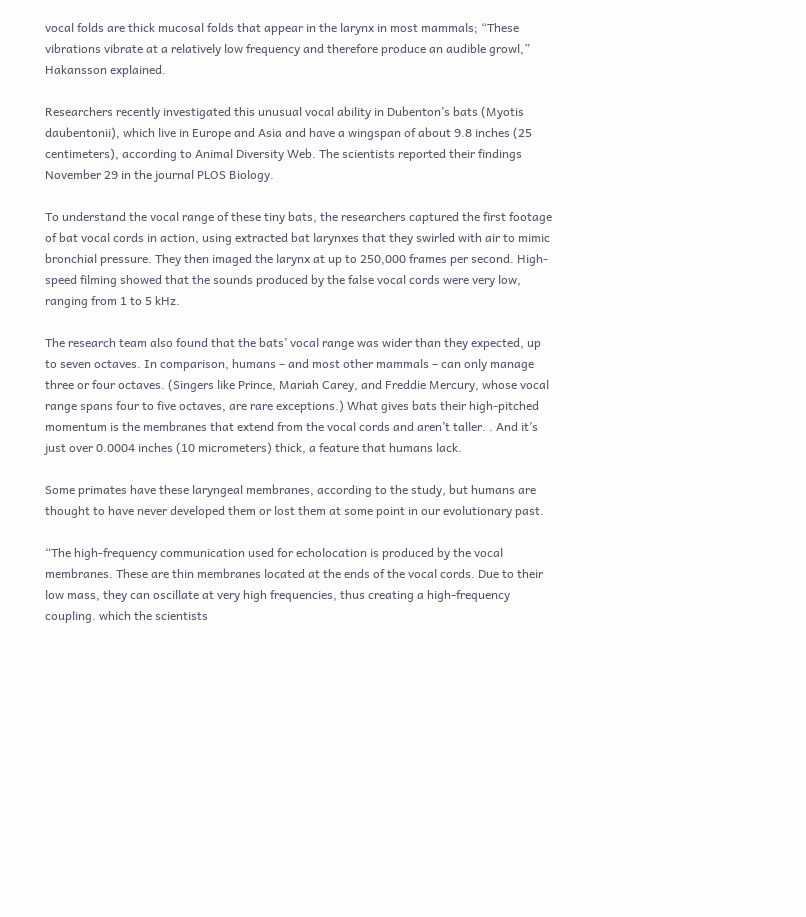vocal folds are thick mucosal folds that appear in the larynx in most mammals; “These vibrations vibrate at a relatively low frequency and therefore produce an audible growl,” Hakansson explained.

Researchers recently investigated this unusual vocal ability in Dubenton’s bats (Myotis daubentonii), which live in Europe and Asia and have a wingspan of about 9.8 inches (25 centimeters), according to Animal Diversity Web. The scientists reported their findings November 29 in the journal PLOS Biology.

To understand the vocal range of these tiny bats, the researchers captured the first footage of bat vocal cords in action, using extracted bat larynxes that they swirled with air to mimic bronchial pressure. They then imaged the larynx at up to 250,000 frames per second. High-speed filming showed that the sounds produced by the false vocal cords were very low, ranging from 1 to 5 kHz.

The research team also found that the bats’ vocal range was wider than they expected, up to seven octaves. In comparison, humans – and most other mammals – can only manage three or four octaves. (Singers like Prince, Mariah Carey, and Freddie Mercury, whose vocal range spans four to five octaves, are rare exceptions.) What gives bats their high-pitched momentum is the membranes that extend from the vocal cords and aren’t taller. . And it’s just over 0.0004 inches (10 micrometers) thick, a feature that humans lack.

Some primates have these laryngeal membranes, according to the study, but humans are thought to have never developed them or lost them at some point in our evolutionary past.

“The high-frequency communication used for echolocation is produced by the vocal membranes. These are thin membranes located at the ends of the vocal cords. Due to their low mass, they can oscillate at very high frequencies, thus creating a high-frequency coupling. which the scientists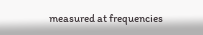measured at frequencies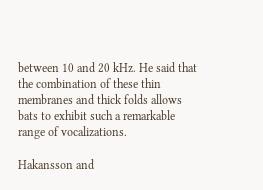between 10 and 20 kHz. He said that the combination of these thin membranes and thick folds allows bats to exhibit such a remarkable range of vocalizations.

Hakansson and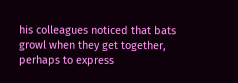his colleagues noticed that bats growl when they get together, perhaps to express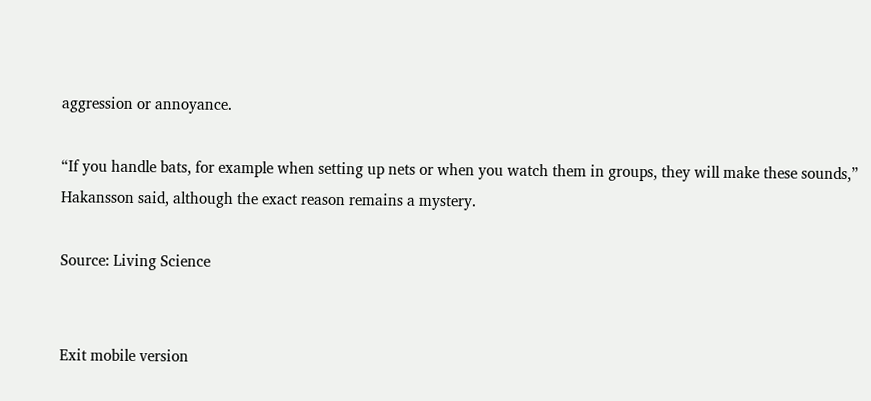aggression or annoyance.

“If you handle bats, for example when setting up nets or when you watch them in groups, they will make these sounds,” Hakansson said, although the exact reason remains a mystery.

Source: Living Science


Exit mobile version